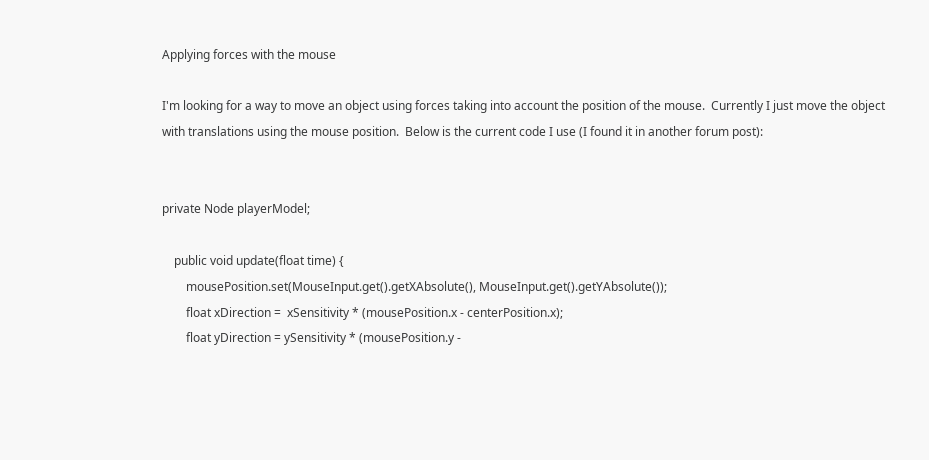Applying forces with the mouse

I'm looking for a way to move an object using forces taking into account the position of the mouse.  Currently I just move the object with translations using the mouse position.  Below is the current code I use (I found it in another forum post):


private Node playerModel;

    public void update(float time) {
        mousePosition.set(MouseInput.get().getXAbsolute(), MouseInput.get().getYAbsolute());
        float xDirection =  xSensitivity * (mousePosition.x - centerPosition.x);
        float yDirection = ySensitivity * (mousePosition.y -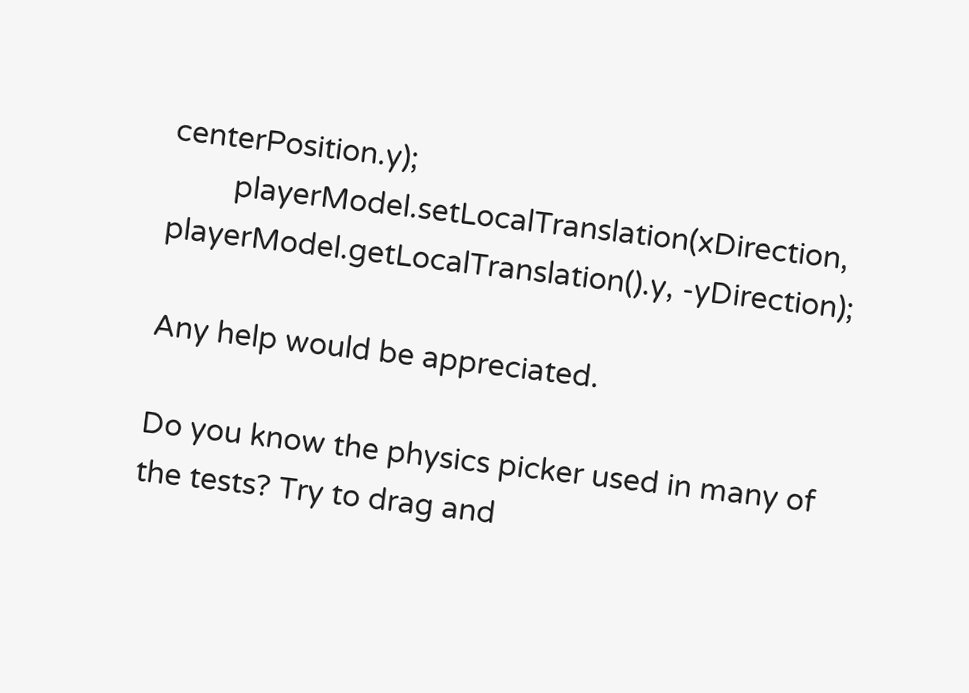centerPosition.y);
        playerModel.setLocalTranslation(xDirection, playerModel.getLocalTranslation().y, -yDirection);

Any help would be appreciated.

Do you know the physics picker used in many of the tests? Try to drag and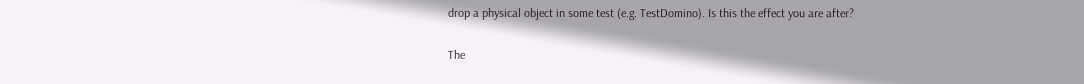drop a physical object in some test (e.g. TestDomino). Is this the effect you are after?

The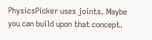PhysicsPicker uses joints. Maybe you can build upon that concept.